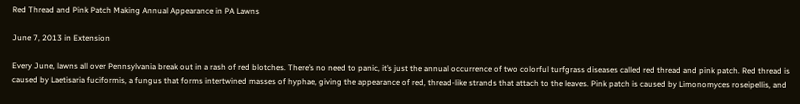Red Thread and Pink Patch Making Annual Appearance in PA Lawns

June 7, 2013 in Extension

Every June, lawns all over Pennsylvania break out in a rash of red blotches. There’s no need to panic, it’s just the annual occurrence of two colorful turfgrass diseases called red thread and pink patch. Red thread is caused by Laetisaria fuciformis, a fungus that forms intertwined masses of hyphae, giving the appearance of red, thread-like strands that attach to the leaves. Pink patch is caused by Limonomyces roseipellis, and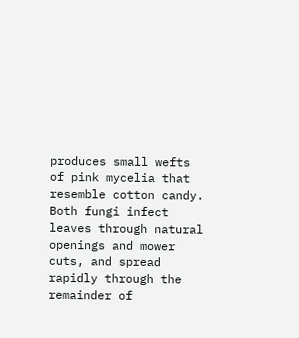produces small wefts of pink mycelia that resemble cotton candy. Both fungi infect leaves through natural openings and mower cuts, and spread rapidly through the remainder of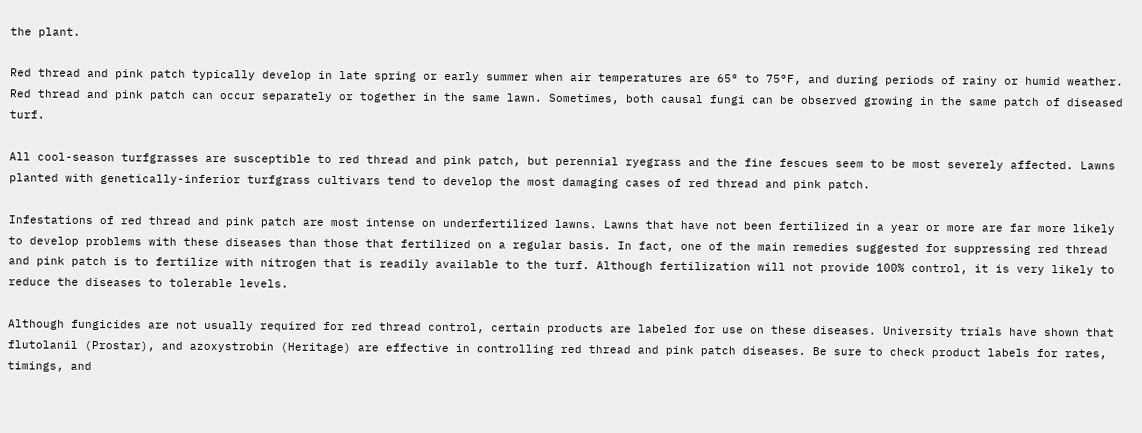the plant.

Red thread and pink patch typically develop in late spring or early summer when air temperatures are 65° to 75°F, and during periods of rainy or humid weather. Red thread and pink patch can occur separately or together in the same lawn. Sometimes, both causal fungi can be observed growing in the same patch of diseased turf.

All cool-season turfgrasses are susceptible to red thread and pink patch, but perennial ryegrass and the fine fescues seem to be most severely affected. Lawns planted with genetically-inferior turfgrass cultivars tend to develop the most damaging cases of red thread and pink patch.

Infestations of red thread and pink patch are most intense on underfertilized lawns. Lawns that have not been fertilized in a year or more are far more likely to develop problems with these diseases than those that fertilized on a regular basis. In fact, one of the main remedies suggested for suppressing red thread and pink patch is to fertilize with nitrogen that is readily available to the turf. Although fertilization will not provide 100% control, it is very likely to reduce the diseases to tolerable levels.

Although fungicides are not usually required for red thread control, certain products are labeled for use on these diseases. University trials have shown that flutolanil (Prostar), and azoxystrobin (Heritage) are effective in controlling red thread and pink patch diseases. Be sure to check product labels for rates, timings, and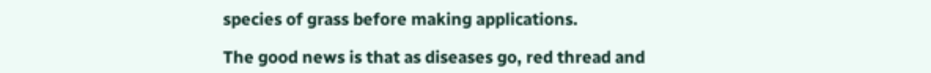species of grass before making applications.

The good news is that as diseases go, red thread and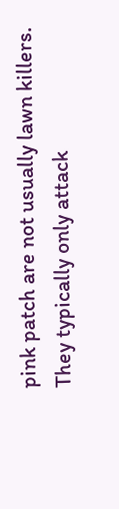pink patch are not usually lawn killers. They typically only attack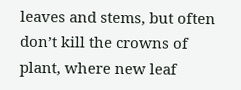leaves and stems, but often don’t kill the crowns of plant, where new leaf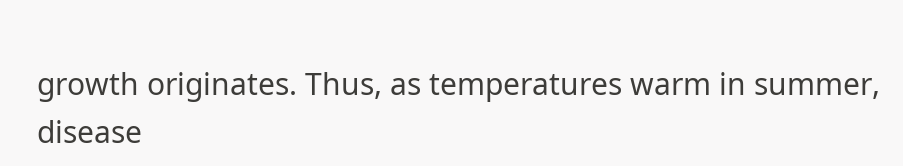growth originates. Thus, as temperatures warm in summer, disease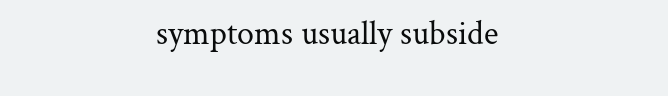symptoms usually subside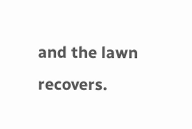and the lawn recovers.